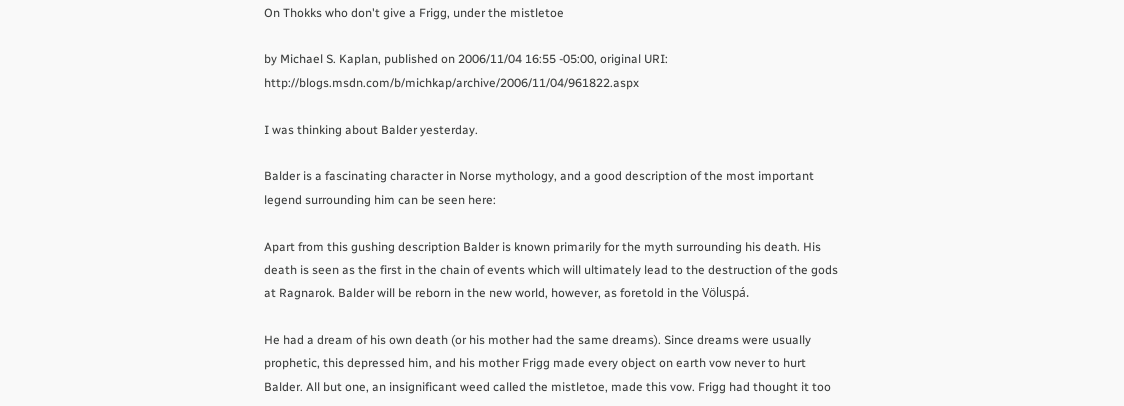On Thokks who don't give a Frigg, under the mistletoe

by Michael S. Kaplan, published on 2006/11/04 16:55 -05:00, original URI: http://blogs.msdn.com/b/michkap/archive/2006/11/04/961822.aspx

I was thinking about Balder yesterday.

Balder is a fascinating character in Norse mythology, and a good description of the most important legend surrounding him can be seen here:

Apart from this gushing description Balder is known primarily for the myth surrounding his death. His death is seen as the first in the chain of events which will ultimately lead to the destruction of the gods at Ragnarok. Balder will be reborn in the new world, however, as foretold in the Völuspá.

He had a dream of his own death (or his mother had the same dreams). Since dreams were usually prophetic, this depressed him, and his mother Frigg made every object on earth vow never to hurt Balder. All but one, an insignificant weed called the mistletoe, made this vow. Frigg had thought it too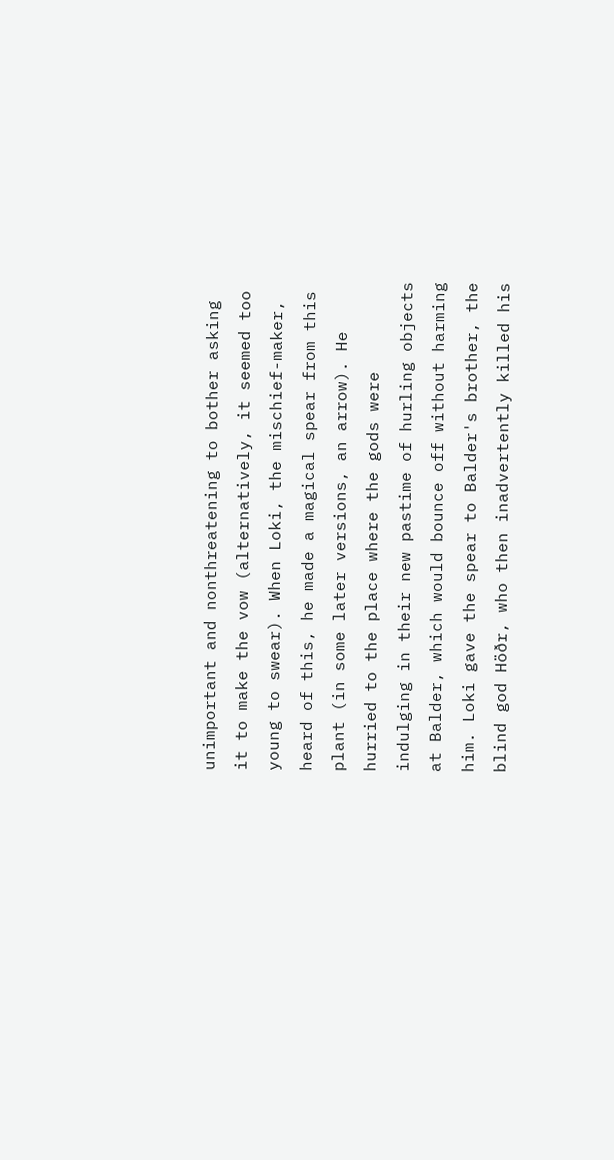unimportant and nonthreatening to bother asking it to make the vow (alternatively, it seemed too young to swear). When Loki, the mischief-maker, heard of this, he made a magical spear from this plant (in some later versions, an arrow). He hurried to the place where the gods were indulging in their new pastime of hurling objects at Balder, which would bounce off without harming him. Loki gave the spear to Balder's brother, the blind god Höðr, who then inadvertently killed his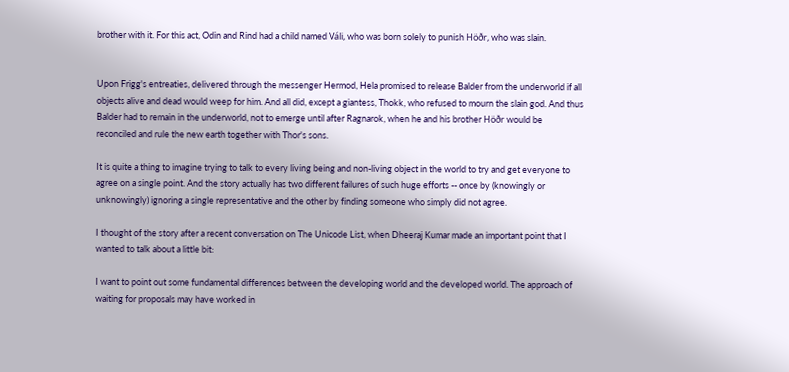brother with it. For this act, Odin and Rind had a child named Váli, who was born solely to punish Höðr, who was slain.


Upon Frigg's entreaties, delivered through the messenger Hermod, Hela promised to release Balder from the underworld if all objects alive and dead would weep for him. And all did, except a giantess, Thokk, who refused to mourn the slain god. And thus Balder had to remain in the underworld, not to emerge until after Ragnarok, when he and his brother Höðr would be reconciled and rule the new earth together with Thor's sons.

It is quite a thing to imagine trying to talk to every living being and non-living object in the world to try and get everyone to agree on a single point. And the story actually has two different failures of such huge efforts -- once by (knowingly or unknowingly) ignoring a single representative and the other by finding someone who simply did not agree.

I thought of the story after a recent conversation on The Unicode List, when Dheeraj Kumar made an important point that I wanted to talk about a little bit:

I want to point out some fundamental differences between the developing world and the developed world. The approach of waiting for proposals may have worked in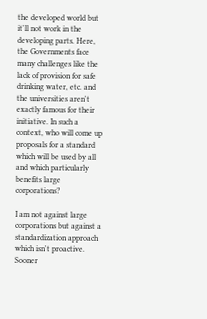the developed world but it'll not work in the developing parts. Here, the Governments face many challenges like the lack of provision for safe drinking water, etc. and the universities aren't exactly famous for their initiative. In such a context, who will come up proposals for a standard which will be used by all and which particularly benefits large corporations?

I am not against large corporations but against a standardization approach which isn't proactive. Sooner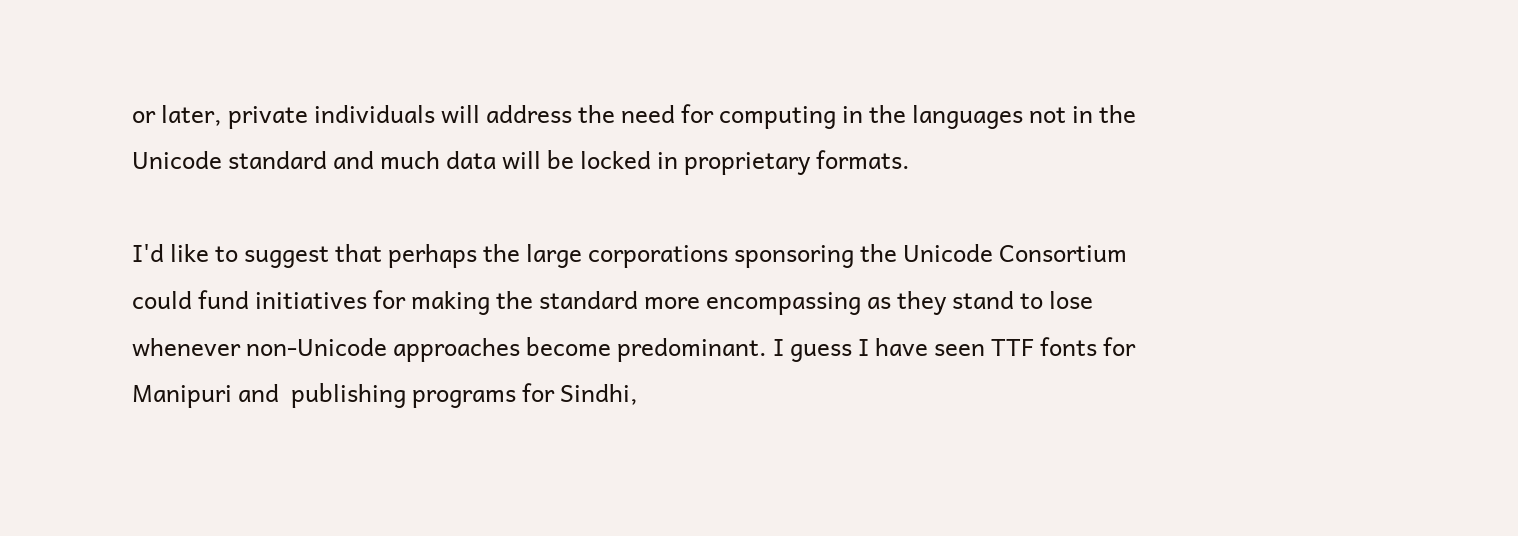or later, private individuals will address the need for computing in the languages not in the Unicode standard and much data will be locked in proprietary formats.

I'd like to suggest that perhaps the large corporations sponsoring the Unicode Consortium could fund initiatives for making the standard more encompassing as they stand to lose whenever non-Unicode approaches become predominant. I guess I have seen TTF fonts for Manipuri and  publishing programs for Sindhi,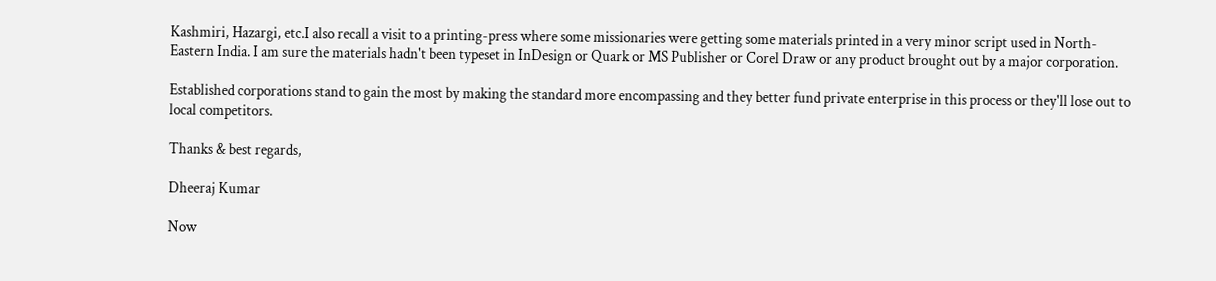Kashmiri, Hazargi, etc.I also recall a visit to a printing-press where some missionaries were getting some materials printed in a very minor script used in North-Eastern India. I am sure the materials hadn't been typeset in InDesign or Quark or MS Publisher or Corel Draw or any product brought out by a major corporation.

Established corporations stand to gain the most by making the standard more encompassing and they better fund private enterprise in this process or they'll lose out to local competitors.

Thanks & best regards,

Dheeraj Kumar

Now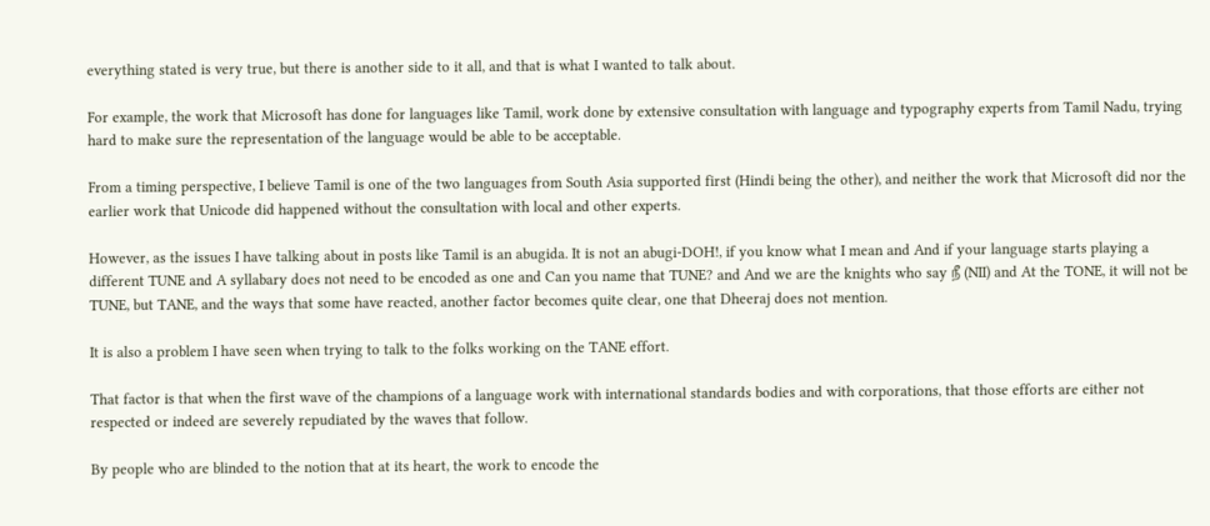everything stated is very true, but there is another side to it all, and that is what I wanted to talk about.

For example, the work that Microsoft has done for languages like Tamil, work done by extensive consultation with language and typography experts from Tamil Nadu, trying hard to make sure the representation of the language would be able to be acceptable.

From a timing perspective, I believe Tamil is one of the two languages from South Asia supported first (Hindi being the other), and neither the work that Microsoft did nor the earlier work that Unicode did happened without the consultation with local and other experts.

However, as the issues I have talking about in posts like Tamil is an abugida. It is not an abugi-DOH!, if you know what I mean and And if your language starts playing a different TUNE and A syllabary does not need to be encoded as one and Can you name that TUNE? and And we are the knights who say நீ (NII) and At the TONE, it will not be TUNE, but TANE, and the ways that some have reacted, another factor becomes quite clear, one that Dheeraj does not mention.

It is also a problem I have seen when trying to talk to the folks working on the TANE effort.

That factor is that when the first wave of the champions of a language work with international standards bodies and with corporations, that those efforts are either not respected or indeed are severely repudiated by the waves that follow.

By people who are blinded to the notion that at its heart, the work to encode the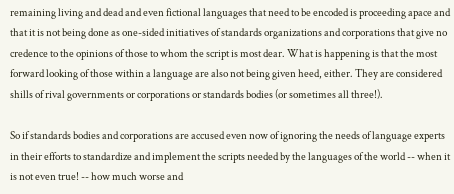remaining living and dead and even fictional languages that need to be encoded is proceeding apace and that it is not being done as one-sided initiatives of standards organizations and corporations that give no credence to the opinions of those to whom the script is most dear. What is happening is that the most forward looking of those within a language are also not being given heed, either. They are considered shills of rival governments or corporations or standards bodies (or sometimes all three!).

So if standards bodies and corporations are accused even now of ignoring the needs of language experts in their efforts to standardize and implement the scripts needed by the languages of the world -- when it is not even true! -- how much worse and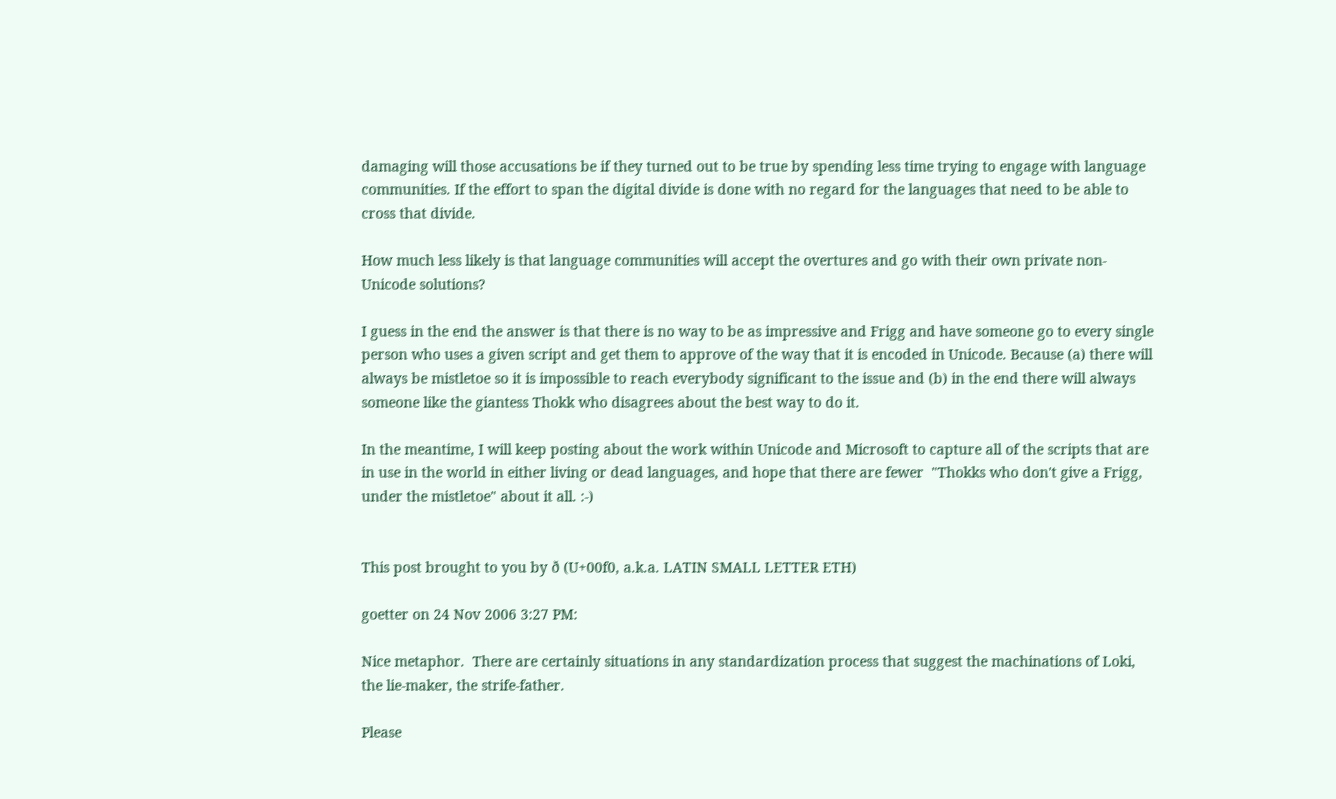damaging will those accusations be if they turned out to be true by spending less time trying to engage with language communities. If the effort to span the digital divide is done with no regard for the languages that need to be able to cross that divide.

How much less likely is that language communities will accept the overtures and go with their own private non-Unicode solutions?

I guess in the end the answer is that there is no way to be as impressive and Frigg and have someone go to every single person who uses a given script and get them to approve of the way that it is encoded in Unicode. Because (a) there will always be mistletoe so it is impossible to reach everybody significant to the issue and (b) in the end there will always someone like the giantess Thokk who disagrees about the best way to do it.

In the meantime, I will keep posting about the work within Unicode and Microsoft to capture all of the scripts that are in use in the world in either living or dead languages, and hope that there are fewer  "Thokks who don't give a Frigg, under the mistletoe" about it all. :-)


This post brought to you by ð (U+00f0, a.k.a. LATIN SMALL LETTER ETH)

goetter on 24 Nov 2006 3:27 PM:

Nice metaphor.  There are certainly situations in any standardization process that suggest the machinations of Loki, the lie-maker, the strife-father.

Please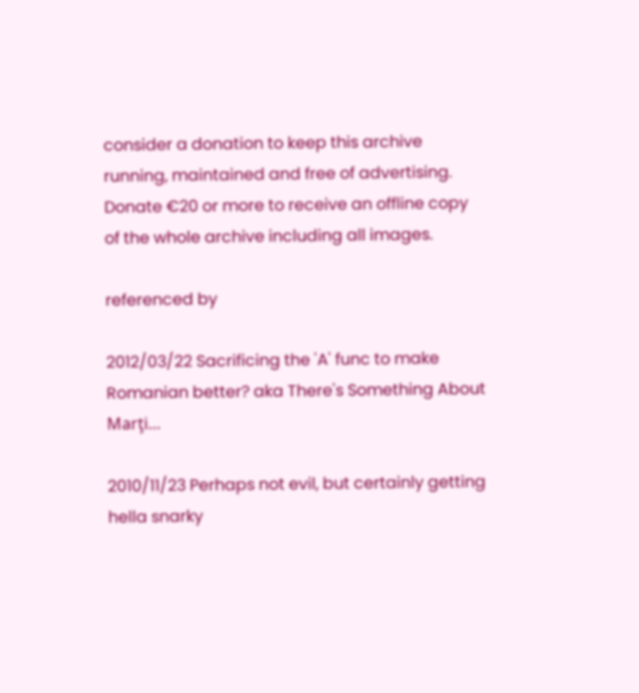consider a donation to keep this archive running, maintained and free of advertising.
Donate €20 or more to receive an offline copy of the whole archive including all images.

referenced by

2012/03/22 Sacrificing the 'A' func to make Romanian better? aka There's Something About Marţi…

2010/11/23 Perhaps not evil, but certainly getting hella snarky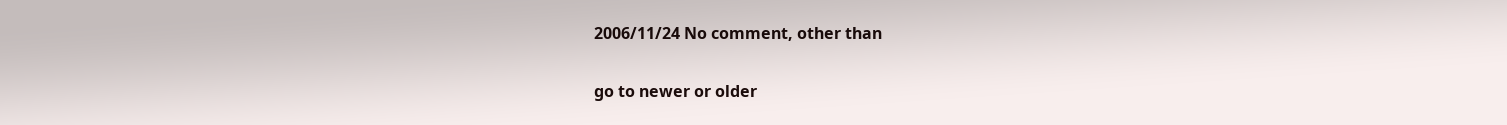2006/11/24 No comment, other than

go to newer or older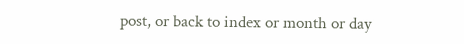post, or back to index or month or day